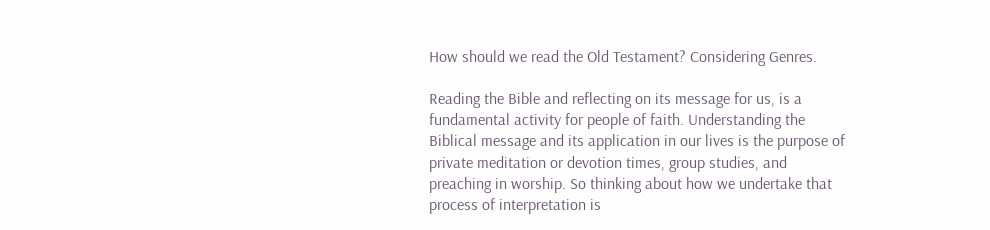How should we read the Old Testament? Considering Genres.

Reading the Bible and reflecting on its message for us, is a fundamental activity for people of faith. Understanding the Biblical message and its application in our lives is the purpose of private meditation or devotion times, group studies, and preaching in worship. So thinking about how we undertake that process of interpretation is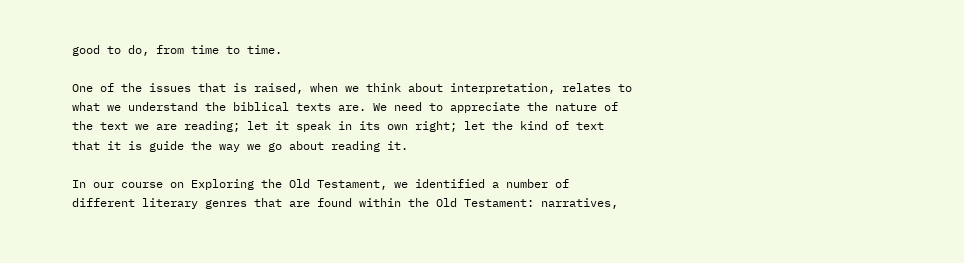good to do, from time to time.

One of the issues that is raised, when we think about interpretation, relates to what we understand the biblical texts are. We need to appreciate the nature of the text we are reading; let it speak in its own right; let the kind of text that it is guide the way we go about reading it.

In our course on Exploring the Old Testament, we identified a number of different literary genres that are found within the Old Testament: narratives,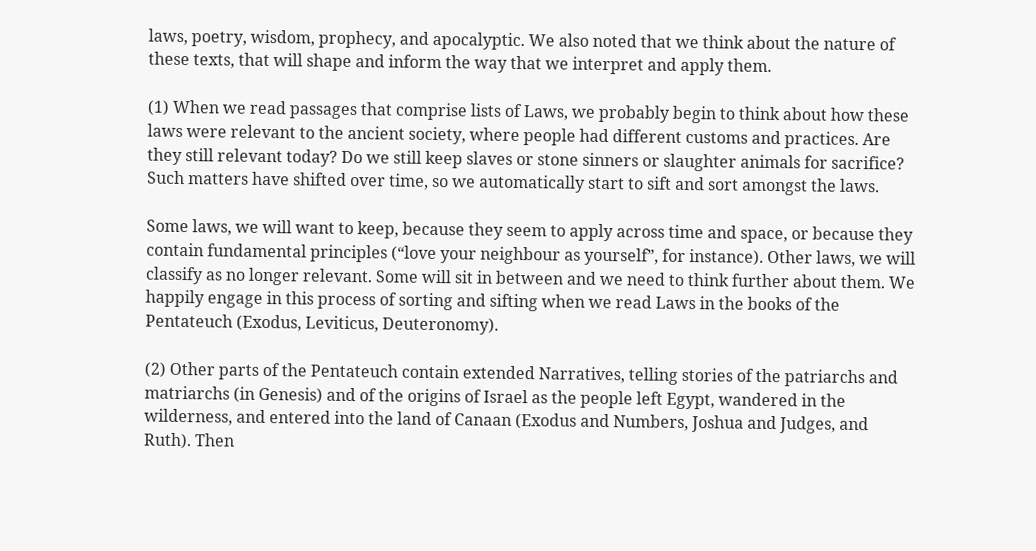laws, poetry, wisdom, prophecy, and apocalyptic. We also noted that we think about the nature of these texts, that will shape and inform the way that we interpret and apply them.

(1) When we read passages that comprise lists of Laws, we probably begin to think about how these laws were relevant to the ancient society, where people had different customs and practices. Are they still relevant today? Do we still keep slaves or stone sinners or slaughter animals for sacrifice? Such matters have shifted over time, so we automatically start to sift and sort amongst the laws.

Some laws, we will want to keep, because they seem to apply across time and space, or because they contain fundamental principles (“love your neighbour as yourself”, for instance). Other laws, we will classify as no longer relevant. Some will sit in between and we need to think further about them. We happily engage in this process of sorting and sifting when we read Laws in the books of the Pentateuch (Exodus, Leviticus, Deuteronomy).

(2) Other parts of the Pentateuch contain extended Narratives, telling stories of the patriarchs and matriarchs (in Genesis) and of the origins of Israel as the people left Egypt, wandered in the wilderness, and entered into the land of Canaan (Exodus and Numbers, Joshua and Judges, and Ruth). Then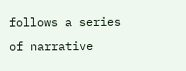follows a series of narrative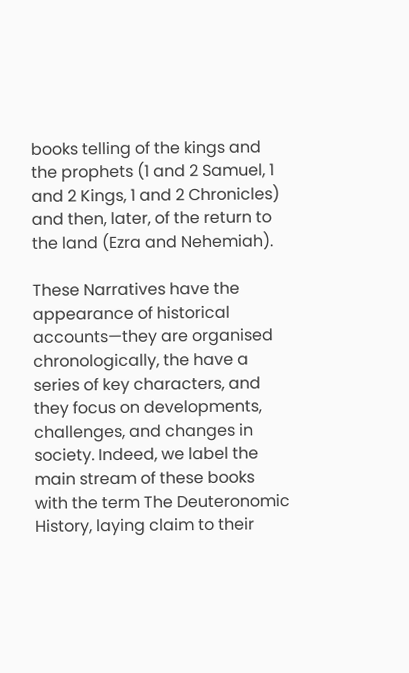books telling of the kings and the prophets (1 and 2 Samuel, 1 and 2 Kings, 1 and 2 Chronicles) and then, later, of the return to the land (Ezra and Nehemiah).

These Narratives have the appearance of historical accounts—they are organised chronologically, the have a series of key characters, and they focus on developments, challenges, and changes in society. Indeed, we label the main stream of these books with the term The Deuteronomic History, laying claim to their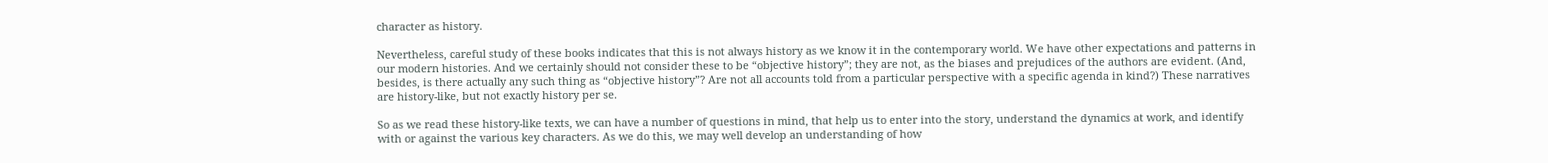character as history.

Nevertheless, careful study of these books indicates that this is not always history as we know it in the contemporary world. We have other expectations and patterns in our modern histories. And we certainly should not consider these to be “objective history”; they are not, as the biases and prejudices of the authors are evident. (And, besides, is there actually any such thing as “objective history”? Are not all accounts told from a particular perspective with a specific agenda in kind?) These narratives are history-like, but not exactly history per se.

So as we read these history-like texts, we can have a number of questions in mind, that help us to enter into the story, understand the dynamics at work, and identify with or against the various key characters. As we do this, we may well develop an understanding of how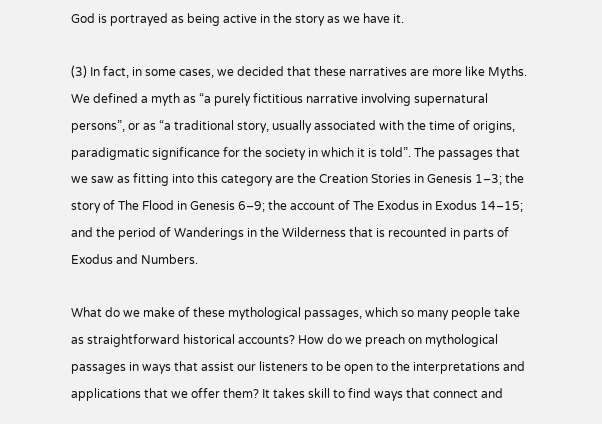God is portrayed as being active in the story as we have it.

(3) In fact, in some cases, we decided that these narratives are more like Myths. We defined a myth as “a purely fictitious narrative involving supernatural persons”, or as “a traditional story, usually associated with the time of origins, paradigmatic significance for the society in which it is told”. The passages that we saw as fitting into this category are the Creation Stories in Genesis 1–3; the story of The Flood in Genesis 6–9; the account of The Exodus in Exodus 14–15; and the period of Wanderings in the Wilderness that is recounted in parts of Exodus and Numbers.

What do we make of these mythological passages, which so many people take as straightforward historical accounts? How do we preach on mythological passages in ways that assist our listeners to be open to the interpretations and applications that we offer them? It takes skill to find ways that connect and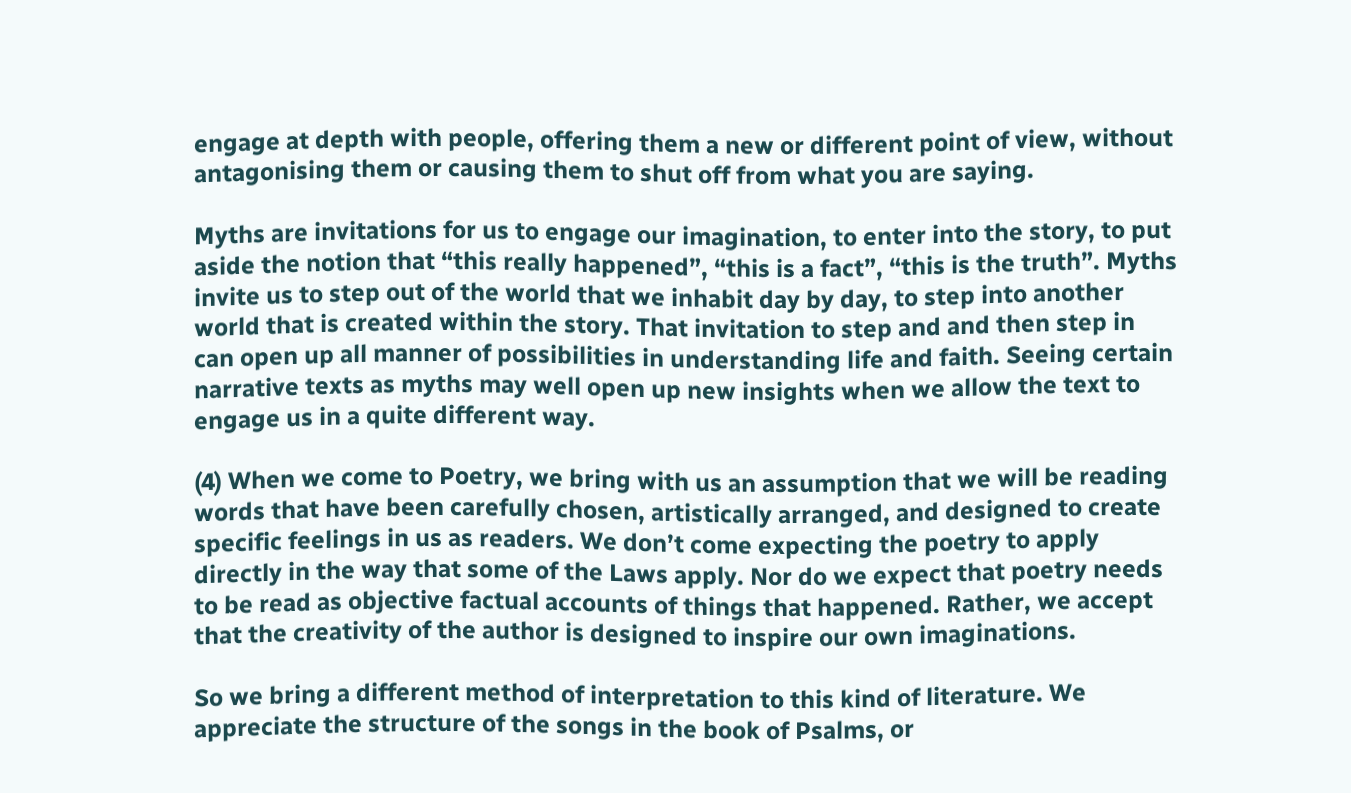engage at depth with people, offering them a new or different point of view, without antagonising them or causing them to shut off from what you are saying.

Myths are invitations for us to engage our imagination, to enter into the story, to put aside the notion that “this really happened”, “this is a fact”, “this is the truth”. Myths invite us to step out of the world that we inhabit day by day, to step into another world that is created within the story. That invitation to step and and then step in can open up all manner of possibilities in understanding life and faith. Seeing certain narrative texts as myths may well open up new insights when we allow the text to engage us in a quite different way.

(4) When we come to Poetry, we bring with us an assumption that we will be reading words that have been carefully chosen, artistically arranged, and designed to create specific feelings in us as readers. We don’t come expecting the poetry to apply directly in the way that some of the Laws apply. Nor do we expect that poetry needs to be read as objective factual accounts of things that happened. Rather, we accept that the creativity of the author is designed to inspire our own imaginations.

So we bring a different method of interpretation to this kind of literature. We appreciate the structure of the songs in the book of Psalms, or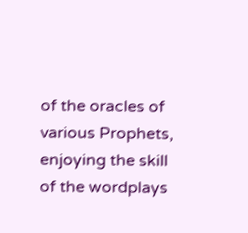of the oracles of various Prophets, enjoying the skill of the wordplays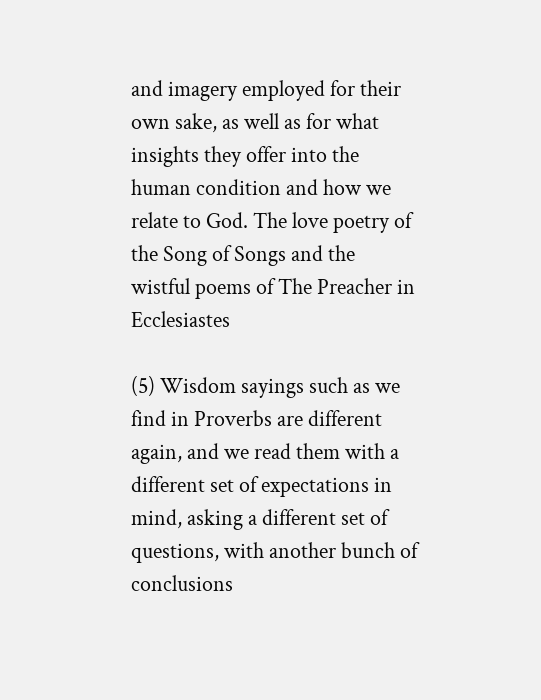and imagery employed for their own sake, as well as for what insights they offer into the human condition and how we relate to God. The love poetry of the Song of Songs and the wistful poems of The Preacher in Ecclesiastes

(5) Wisdom sayings such as we find in Proverbs are different again, and we read them with a different set of expectations in mind, asking a different set of questions, with another bunch of conclusions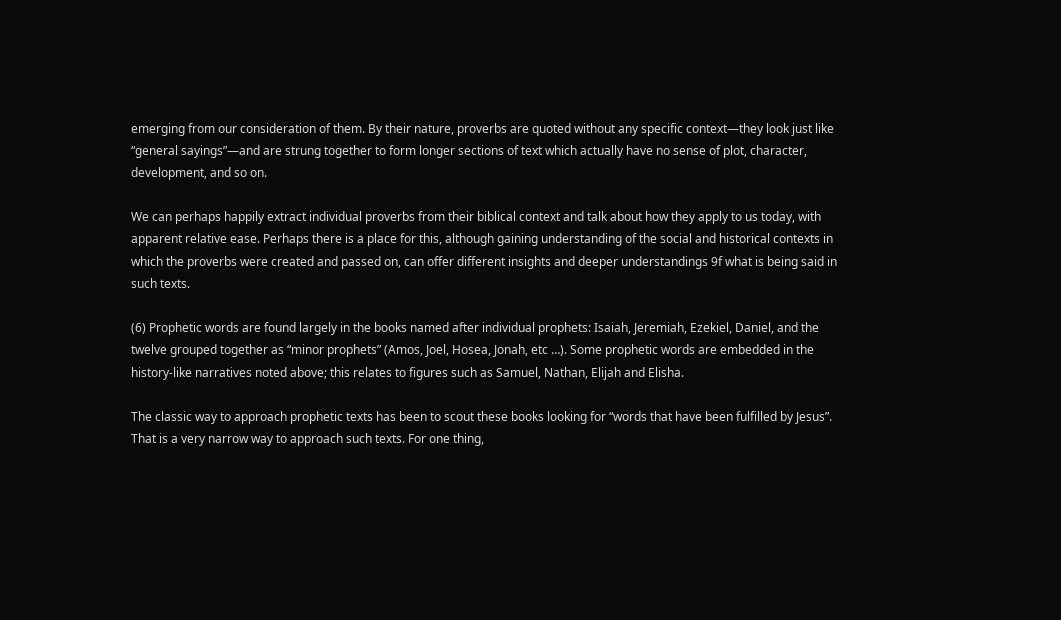emerging from our consideration of them. By their nature, proverbs are quoted without any specific context—they look just like “general sayings”—and are strung together to form longer sections of text which actually have no sense of plot, character, development, and so on.

We can perhaps happily extract individual proverbs from their biblical context and talk about how they apply to us today, with apparent relative ease. Perhaps there is a place for this, although gaining understanding of the social and historical contexts in which the proverbs were created and passed on, can offer different insights and deeper understandings 9f what is being said in such texts.

(6) Prophetic words are found largely in the books named after individual prophets: Isaiah, Jeremiah, Ezekiel, Daniel, and the twelve grouped together as “minor prophets” (Amos, Joel, Hosea, Jonah, etc …). Some prophetic words are embedded in the history-like narratives noted above; this relates to figures such as Samuel, Nathan, Elijah and Elisha.

The classic way to approach prophetic texts has been to scout these books looking for “words that have been fulfilled by Jesus”. That is a very narrow way to approach such texts. For one thing,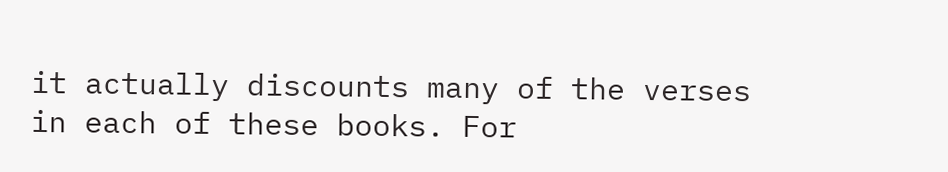it actually discounts many of the verses in each of these books. For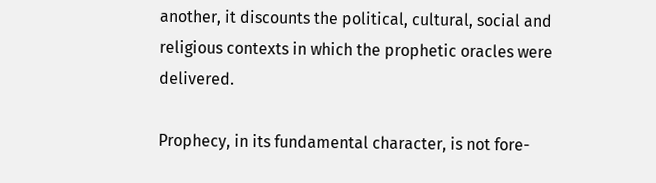another, it discounts the political, cultural, social and religious contexts in which the prophetic oracles were delivered.

Prophecy, in its fundamental character, is not fore-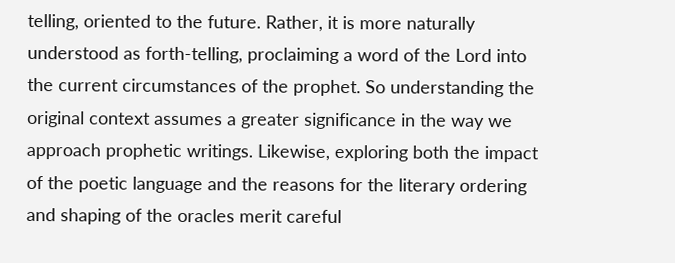telling, oriented to the future. Rather, it is more naturally understood as forth-telling, proclaiming a word of the Lord into the current circumstances of the prophet. So understanding the original context assumes a greater significance in the way we approach prophetic writings. Likewise, exploring both the impact of the poetic language and the reasons for the literary ordering and shaping of the oracles merit careful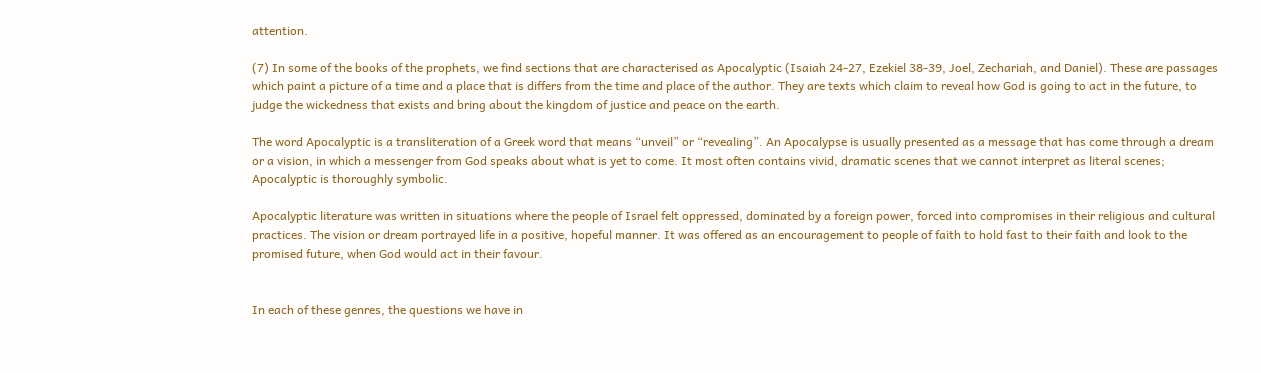attention.

(7) In some of the books of the prophets, we find sections that are characterised as Apocalyptic (Isaiah 24-27, Ezekiel 38-39, Joel, Zechariah, and Daniel). These are passages which paint a picture of a time and a place that is differs from the time and place of the author. They are texts which claim to reveal how God is going to act in the future, to judge the wickedness that exists and bring about the kingdom of justice and peace on the earth.

The word Apocalyptic is a transliteration of a Greek word that means “unveil” or “revealing”. An Apocalypse is usually presented as a message that has come through a dream or a vision, in which a messenger from God speaks about what is yet to come. It most often contains vivid, dramatic scenes that we cannot interpret as literal scenes; Apocalyptic is thoroughly symbolic.

Apocalyptic literature was written in situations where the people of Israel felt oppressed, dominated by a foreign power, forced into compromises in their religious and cultural practices. The vision or dream portrayed life in a positive, hopeful manner. It was offered as an encouragement to people of faith to hold fast to their faith and look to the promised future, when God would act in their favour.


In each of these genres, the questions we have in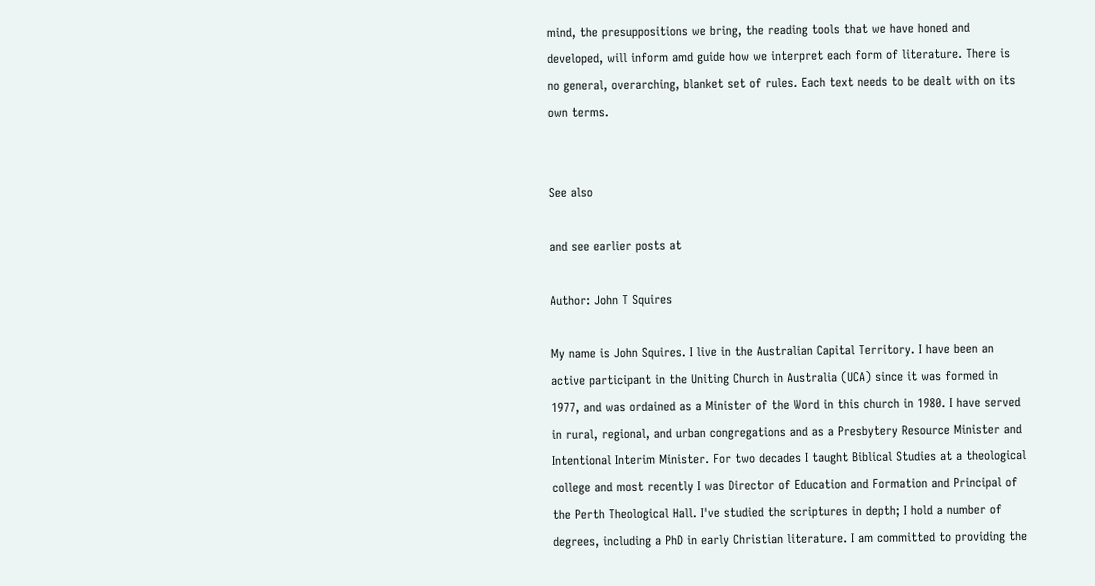mind, the presuppositions we bring, the reading tools that we have honed and developed, will inform amd guide how we interpret each form of literature. There is no general, overarching, blanket set of rules. Each text needs to be dealt with on its own terms.


See also

and see earlier posts at

Author: John T Squires

My name is John Squires. I live in the Australian Capital Territory. I have been an active participant in the Uniting Church in Australia (UCA) since it was formed in 1977, and was ordained as a Minister of the Word in this church in 1980. I have served in rural, regional, and urban congregations and as a Presbytery Resource Minister and Intentional Interim Minister. For two decades I taught Biblical Studies at a theological college and most recently I was Director of Education and Formation and Principal of the Perth Theological Hall. I've studied the scriptures in depth; I hold a number of degrees, including a PhD in early Christian literature. I am committed to providing the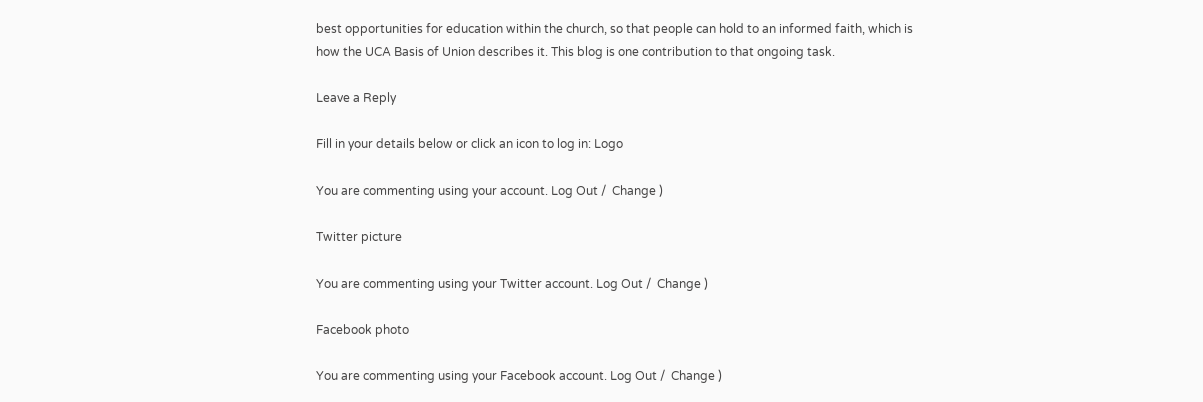best opportunities for education within the church, so that people can hold to an informed faith, which is how the UCA Basis of Union describes it. This blog is one contribution to that ongoing task.

Leave a Reply

Fill in your details below or click an icon to log in: Logo

You are commenting using your account. Log Out /  Change )

Twitter picture

You are commenting using your Twitter account. Log Out /  Change )

Facebook photo

You are commenting using your Facebook account. Log Out /  Change )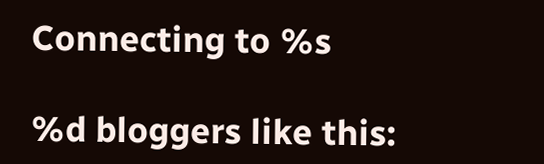Connecting to %s

%d bloggers like this: